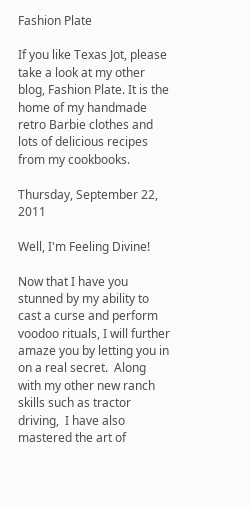Fashion Plate

If you like Texas Jot, please take a look at my other blog, Fashion Plate. It is the home of my handmade retro Barbie clothes and lots of delicious recipes from my cookbooks.

Thursday, September 22, 2011

Well, I'm Feeling Divine!

Now that I have you stunned by my ability to cast a curse and perform voodoo rituals, I will further amaze you by letting you in on a real secret.  Along with my other new ranch skills such as tractor driving,  I have also mastered the art of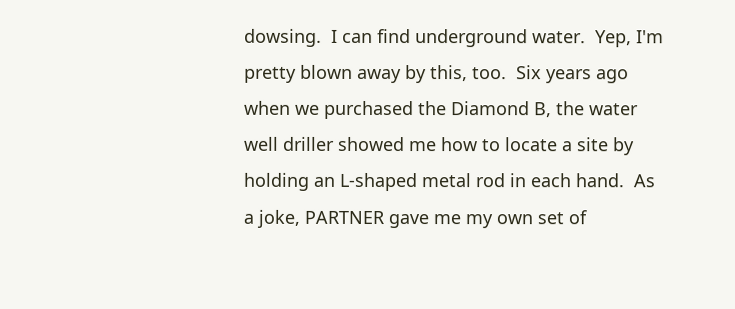dowsing.  I can find underground water.  Yep, I'm pretty blown away by this, too.  Six years ago when we purchased the Diamond B, the water well driller showed me how to locate a site by holding an L-shaped metal rod in each hand.  As a joke, PARTNER gave me my own set of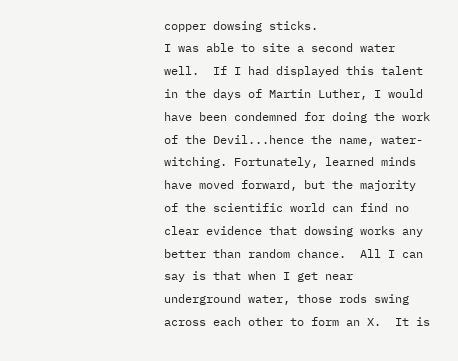copper dowsing sticks.
I was able to site a second water well.  If I had displayed this talent in the days of Martin Luther, I would have been condemned for doing the work of the Devil...hence the name, water-witching. Fortunately, learned minds have moved forward, but the majority of the scientific world can find no clear evidence that dowsing works any better than random chance.  All I can say is that when I get near underground water, those rods swing across each other to form an X.  It is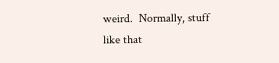weird.  Normally, stuff like that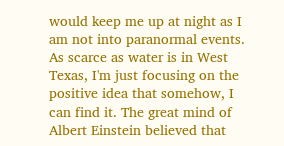would keep me up at night as I am not into paranormal events.  As scarce as water is in West Texas, I'm just focusing on the positive idea that somehow, I can find it. The great mind of Albert Einstein believed that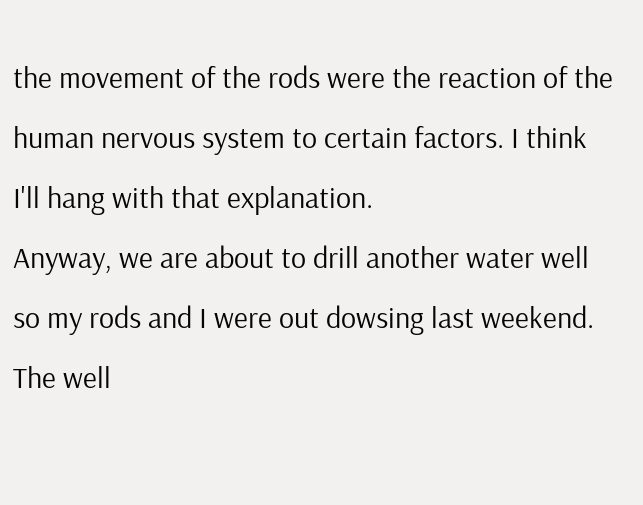the movement of the rods were the reaction of the human nervous system to certain factors. I think I'll hang with that explanation.
Anyway, we are about to drill another water well so my rods and I were out dowsing last weekend.  The well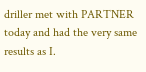driller met with PARTNER today and had the very same results as I.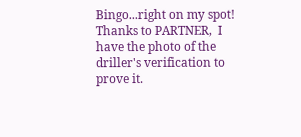Bingo...right on my spot! Thanks to PARTNER,  I have the photo of the driller's verification to prove it.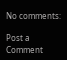No comments:

Post a Comment